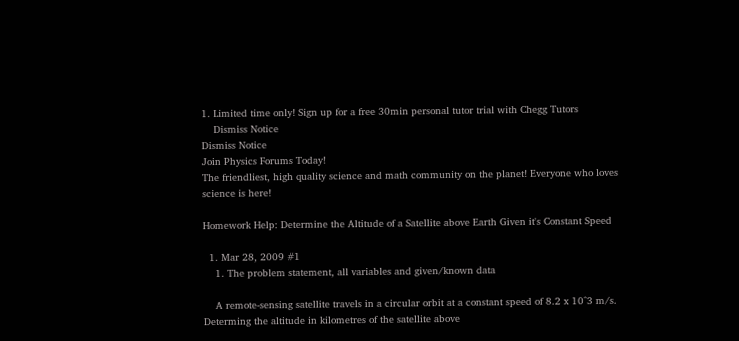1. Limited time only! Sign up for a free 30min personal tutor trial with Chegg Tutors
    Dismiss Notice
Dismiss Notice
Join Physics Forums Today!
The friendliest, high quality science and math community on the planet! Everyone who loves science is here!

Homework Help: Determine the Altitude of a Satellite above Earth Given it's Constant Speed

  1. Mar 28, 2009 #1
    1. The problem statement, all variables and given/known data

    A remote-sensing satellite travels in a circular orbit at a constant speed of 8.2 x 10^3 m/s. Determing the altitude in kilometres of the satellite above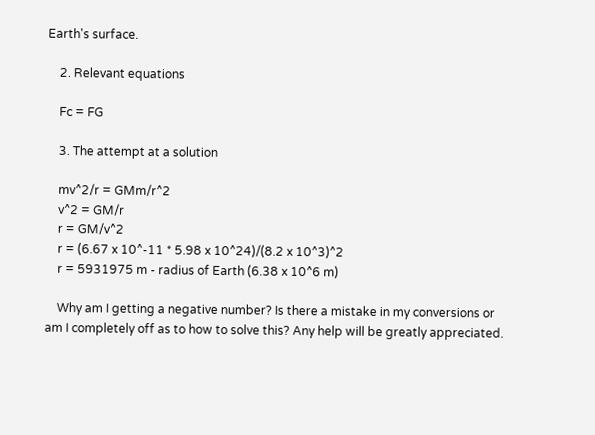Earth's surface.

    2. Relevant equations

    Fc = FG

    3. The attempt at a solution

    mv^2/r = GMm/r^2
    v^2 = GM/r
    r = GM/v^2
    r = (6.67 x 10^-11 * 5.98 x 10^24)/(8.2 x 10^3)^2
    r = 5931975 m - radius of Earth (6.38 x 10^6 m)

    Why am I getting a negative number? Is there a mistake in my conversions or am I completely off as to how to solve this? Any help will be greatly appreciated.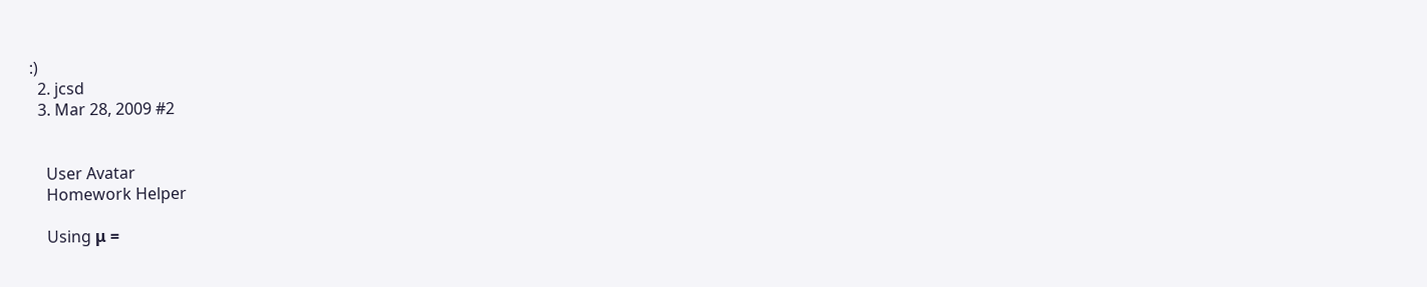:)
  2. jcsd
  3. Mar 28, 2009 #2


    User Avatar
    Homework Helper

    Using μ =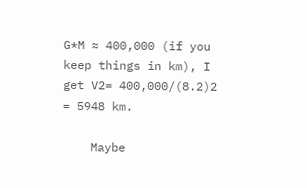G*M ≈ 400,000 (if you keep things in km), I get V2= 400,000/(8.2)2 = 5948 km.

    Maybe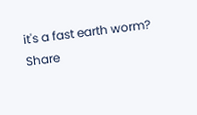it's a fast earth worm?
Share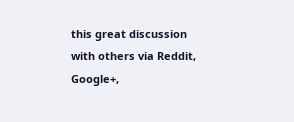this great discussion with others via Reddit, Google+,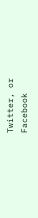Twitter, or Facebook